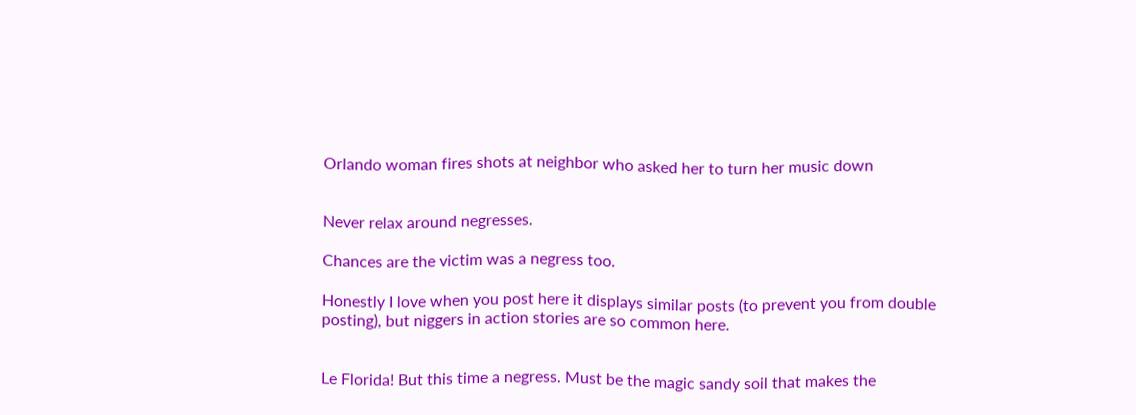Orlando woman fires shots at neighbor who asked her to turn her music down


Never relax around negresses.

Chances are the victim was a negress too.

Honestly I love when you post here it displays similar posts (to prevent you from double posting), but niggers in action stories are so common here.


Le Florida! But this time a negress. Must be the magic sandy soil that makes the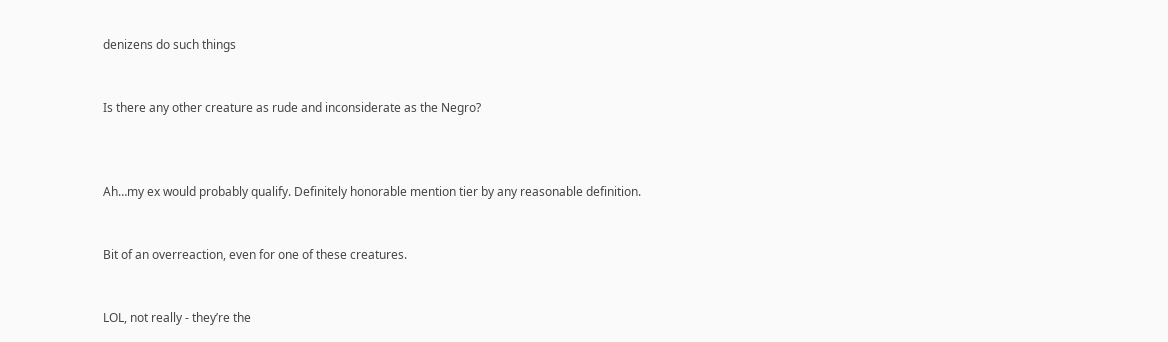denizens do such things


Is there any other creature as rude and inconsiderate as the Negro?



Ah…my ex would probably qualify. Definitely honorable mention tier by any reasonable definition.


Bit of an overreaction, even for one of these creatures.


LOL, not really - they’re the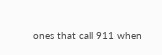ones that call 911 when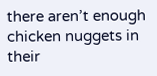there aren’t enough chicken nuggets in their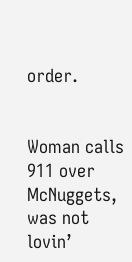order.


Woman calls 911 over McNuggets, was not lovin’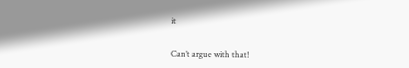it


Can’t argue with that!